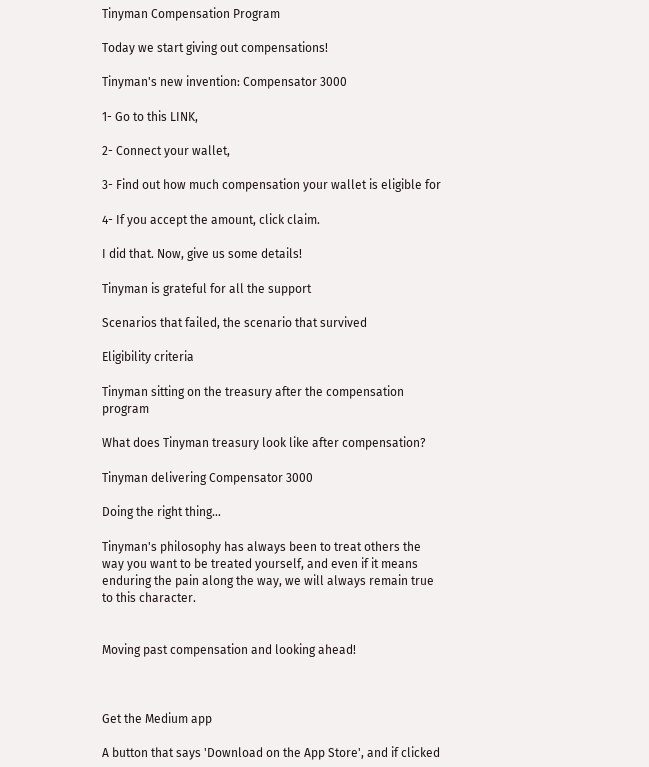Tinyman Compensation Program

Today we start giving out compensations!

Tinyman's new invention: Compensator 3000

1- Go to this LINK,

2- Connect your wallet,

3- Find out how much compensation your wallet is eligible for

4- If you accept the amount, click claim.

I did that. Now, give us some details!

Tinyman is grateful for all the support

Scenarios that failed, the scenario that survived

Eligibility criteria

Tinyman sitting on the treasury after the compensation program

What does Tinyman treasury look like after compensation?

Tinyman delivering Compensator 3000

Doing the right thing…

Tinyman's philosophy has always been to treat others the way you want to be treated yourself, and even if it means enduring the pain along the way, we will always remain true to this character.


Moving past compensation and looking ahead!



Get the Medium app

A button that says 'Download on the App Store', and if clicked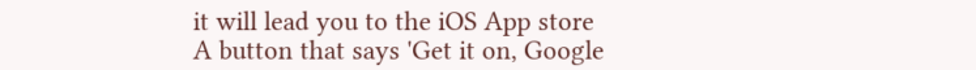it will lead you to the iOS App store
A button that says 'Get it on, Google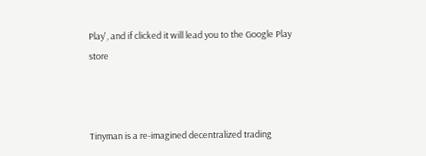Play', and if clicked it will lead you to the Google Play store



Tinyman is a re-imagined decentralized trading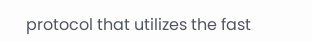protocol that utilizes the fast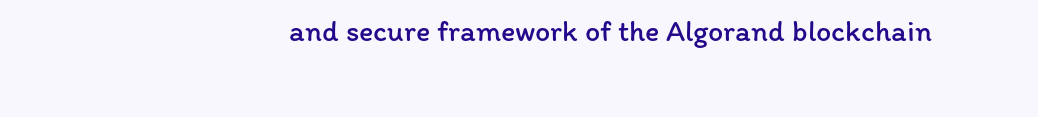and secure framework of the Algorand blockchain